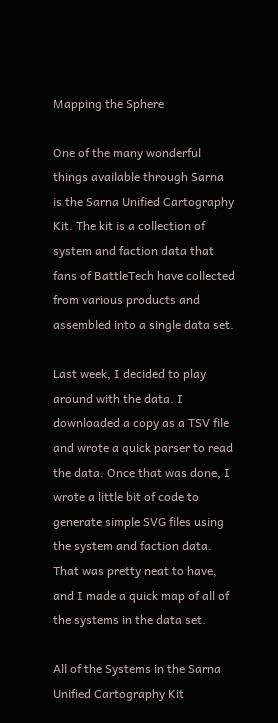Mapping the Sphere

One of the many wonderful things available through Sarna is the Sarna Unified Cartography Kit. The kit is a collection of system and faction data that fans of BattleTech have collected from various products and assembled into a single data set.

Last week, I decided to play around with the data. I downloaded a copy as a TSV file and wrote a quick parser to read the data. Once that was done, I wrote a little bit of code to generate simple SVG files using the system and faction data. That was pretty neat to have, and I made a quick map of all of the systems in the data set.

All of the Systems in the Sarna Unified Cartography Kit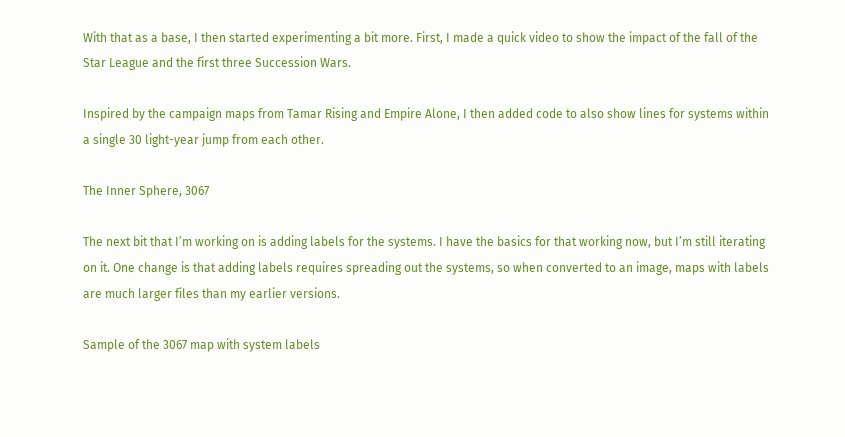With that as a base, I then started experimenting a bit more. First, I made a quick video to show the impact of the fall of the Star League and the first three Succession Wars.

Inspired by the campaign maps from Tamar Rising and Empire Alone, I then added code to also show lines for systems within a single 30 light-year jump from each other.

The Inner Sphere, 3067

The next bit that I’m working on is adding labels for the systems. I have the basics for that working now, but I’m still iterating on it. One change is that adding labels requires spreading out the systems, so when converted to an image, maps with labels are much larger files than my earlier versions.

Sample of the 3067 map with system labels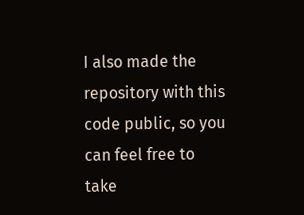I also made the repository with this code public, so you can feel free to take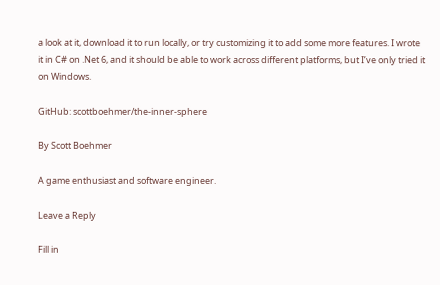a look at it, download it to run locally, or try customizing it to add some more features. I wrote it in C# on .Net 6, and it should be able to work across different platforms, but I’ve only tried it on Windows.

GitHub: scottboehmer/the-inner-sphere

By Scott Boehmer

A game enthusiast and software engineer.

Leave a Reply

Fill in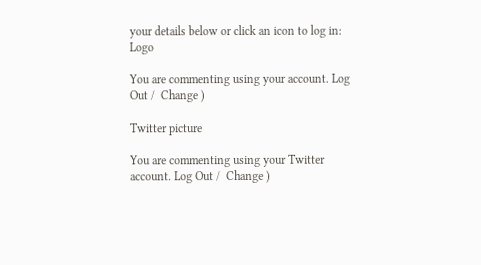your details below or click an icon to log in: Logo

You are commenting using your account. Log Out /  Change )

Twitter picture

You are commenting using your Twitter account. Log Out /  Change )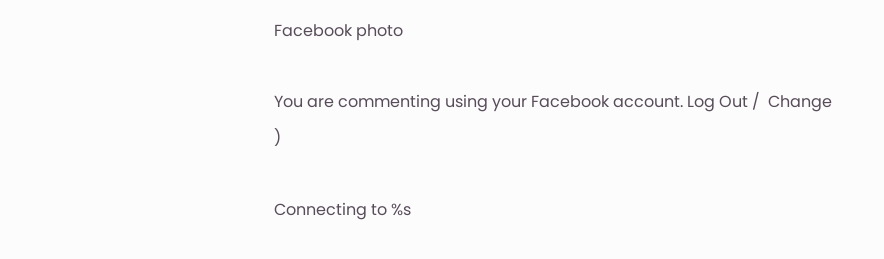Facebook photo

You are commenting using your Facebook account. Log Out /  Change )

Connecting to %s